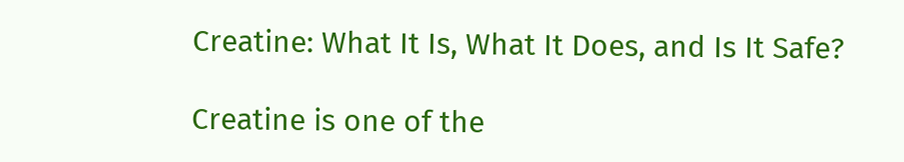Creatine: What It Is, What It Does, and Is It Safe?

Creatine is one of the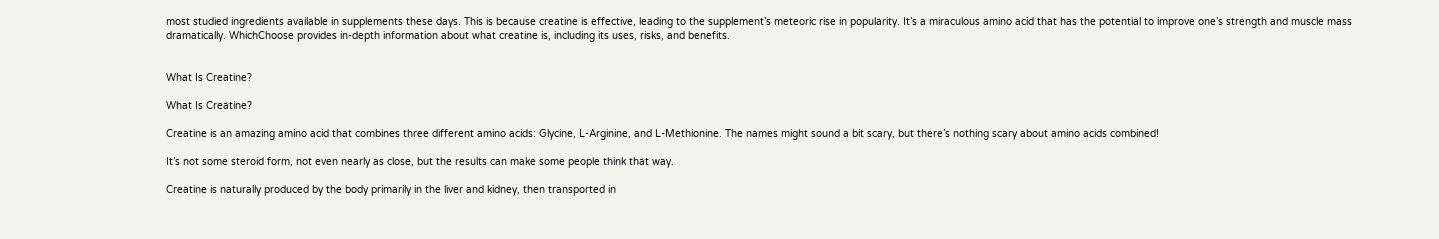most studied ingredients available in supplements these days. This is because creatine is effective, leading to the supplement’s meteoric rise in popularity. It’s a miraculous amino acid that has the potential to improve one’s strength and muscle mass dramatically. WhichChoose provides in-depth information about what creatine is, including its uses, risks, and benefits.


What Is Creatine?

What Is Creatine?

Creatine is an amazing amino acid that combines three different amino acids: Glycine, L-Arginine, and L-Methionine. The names might sound a bit scary, but there’s nothing scary about amino acids combined!

It’s not some steroid form, not even nearly as close, but the results can make some people think that way.

Creatine is naturally produced by the body primarily in the liver and kidney, then transported in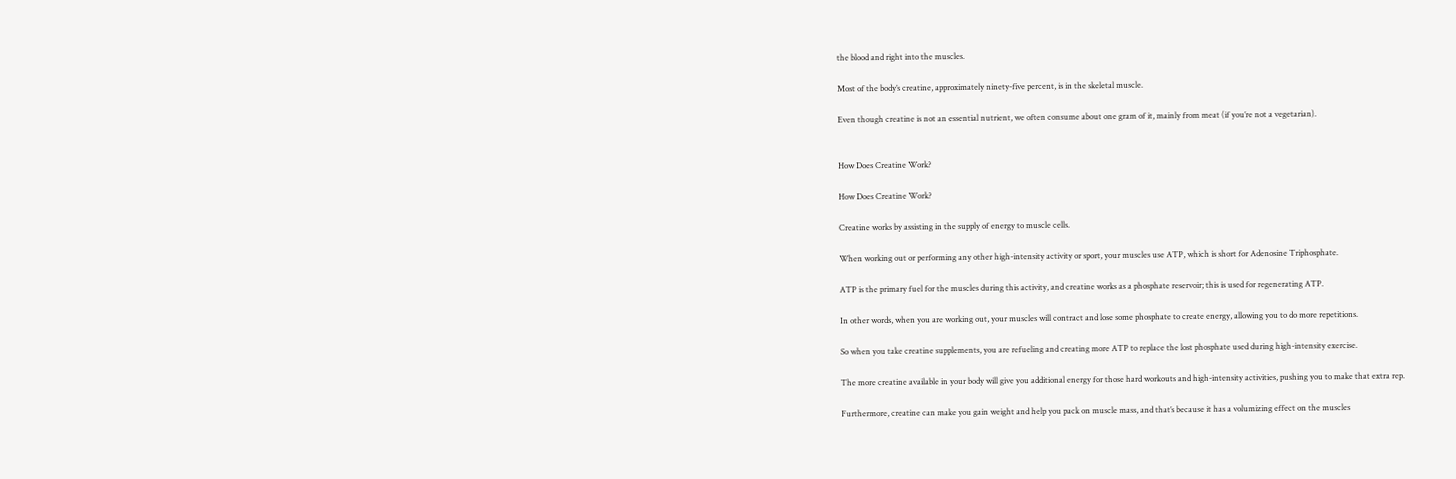the blood and right into the muscles.

Most of the body’s creatine, approximately ninety-five percent, is in the skeletal muscle.

Even though creatine is not an essential nutrient, we often consume about one gram of it, mainly from meat (if you’re not a vegetarian).


How Does Creatine Work?

How Does Creatine Work?

Creatine works by assisting in the supply of energy to muscle cells.

When working out or performing any other high-intensity activity or sport, your muscles use ATP, which is short for Adenosine Triphosphate.

ATP is the primary fuel for the muscles during this activity, and creatine works as a phosphate reservoir; this is used for regenerating ATP.

In other words, when you are working out, your muscles will contract and lose some phosphate to create energy, allowing you to do more repetitions.

So when you take creatine supplements, you are refueling and creating more ATP to replace the lost phosphate used during high-intensity exercise.

The more creatine available in your body will give you additional energy for those hard workouts and high-intensity activities, pushing you to make that extra rep.

Furthermore, creatine can make you gain weight and help you pack on muscle mass, and that’s because it has a volumizing effect on the muscles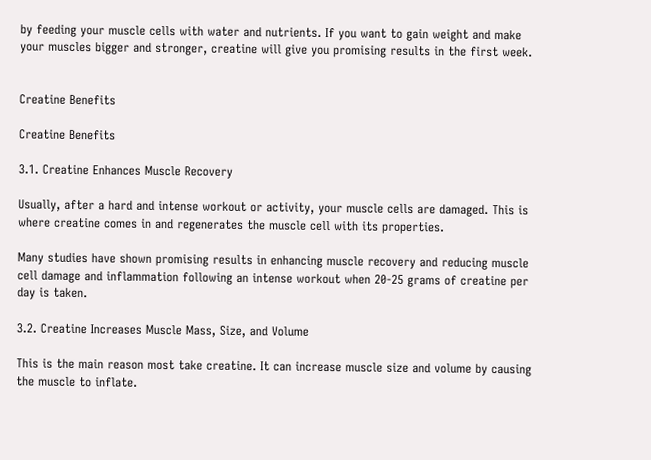by feeding your muscle cells with water and nutrients. If you want to gain weight and make your muscles bigger and stronger, creatine will give you promising results in the first week.


Creatine Benefits

Creatine Benefits

3.1. Creatine Enhances Muscle Recovery

Usually, after a hard and intense workout or activity, your muscle cells are damaged. This is where creatine comes in and regenerates the muscle cell with its properties.

Many studies have shown promising results in enhancing muscle recovery and reducing muscle cell damage and inflammation following an intense workout when 20-25 grams of creatine per day is taken.

3.2. Creatine Increases Muscle Mass, Size, and Volume

This is the main reason most take creatine. It can increase muscle size and volume by causing the muscle to inflate.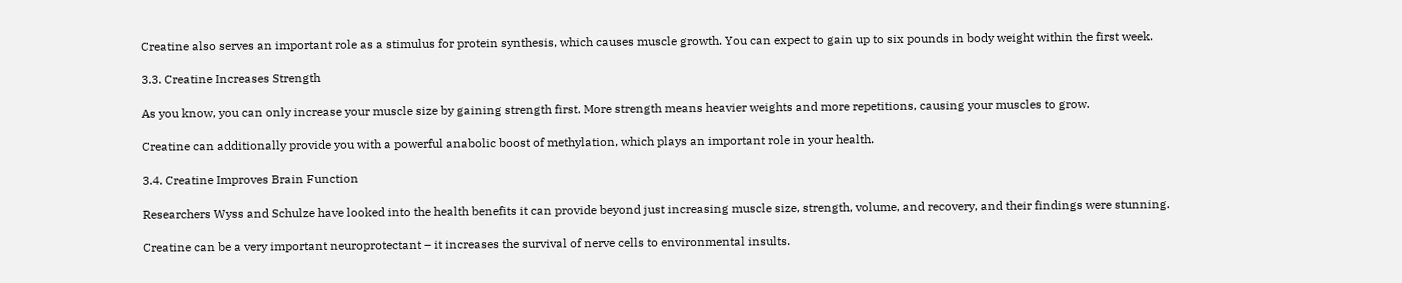Creatine also serves an important role as a stimulus for protein synthesis, which causes muscle growth. You can expect to gain up to six pounds in body weight within the first week.

3.3. Creatine Increases Strength

As you know, you can only increase your muscle size by gaining strength first. More strength means heavier weights and more repetitions, causing your muscles to grow.

Creatine can additionally provide you with a powerful anabolic boost of methylation, which plays an important role in your health.

3.4. Creatine Improves Brain Function

Researchers Wyss and Schulze have looked into the health benefits it can provide beyond just increasing muscle size, strength, volume, and recovery, and their findings were stunning.

Creatine can be a very important neuroprotectant – it increases the survival of nerve cells to environmental insults.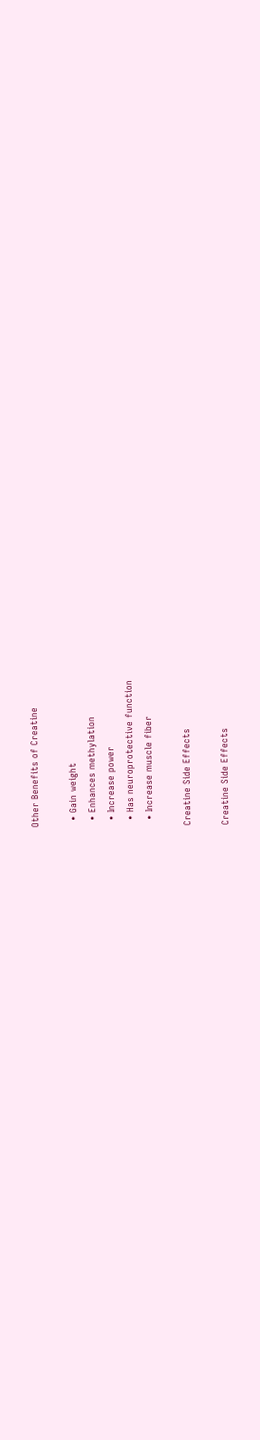Other Benefits of Creatine

  • Gain weight
  • Enhances methylation
  • Increase power
  • Has neuroprotective function
  • Increase muscle fiber

Creatine Side Effects

Creatine Side Effects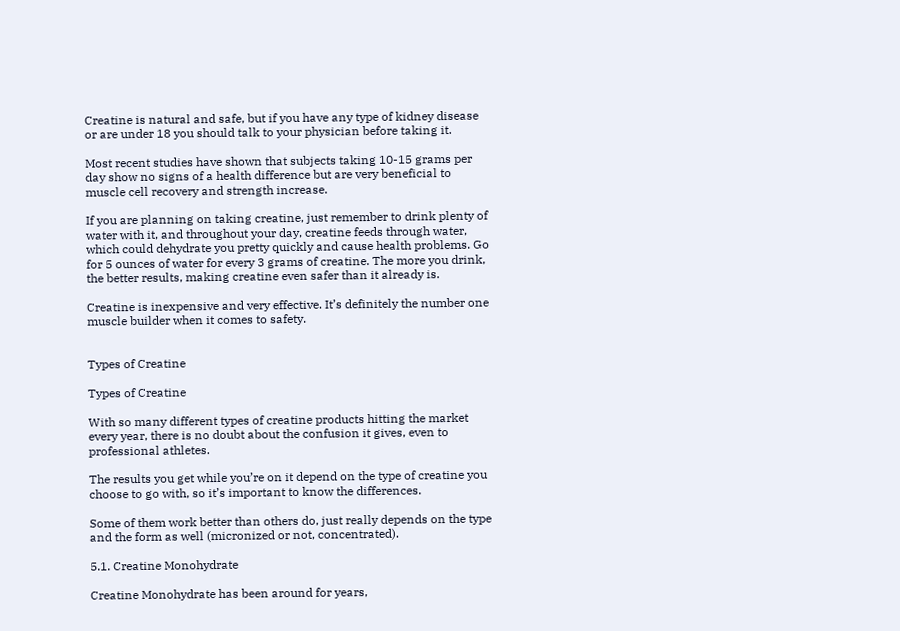Creatine is natural and safe, but if you have any type of kidney disease or are under 18 you should talk to your physician before taking it.

Most recent studies have shown that subjects taking 10-15 grams per day show no signs of a health difference but are very beneficial to muscle cell recovery and strength increase.

If you are planning on taking creatine, just remember to drink plenty of water with it, and throughout your day, creatine feeds through water, which could dehydrate you pretty quickly and cause health problems. Go for 5 ounces of water for every 3 grams of creatine. The more you drink, the better results, making creatine even safer than it already is.

Creatine is inexpensive and very effective. It’s definitely the number one muscle builder when it comes to safety.


Types of Creatine

Types of Creatine

With so many different types of creatine products hitting the market every year, there is no doubt about the confusion it gives, even to professional athletes.

The results you get while you’re on it depend on the type of creatine you choose to go with, so it’s important to know the differences.

Some of them work better than others do, just really depends on the type and the form as well (micronized or not, concentrated).

5.1. Creatine Monohydrate

Creatine Monohydrate has been around for years,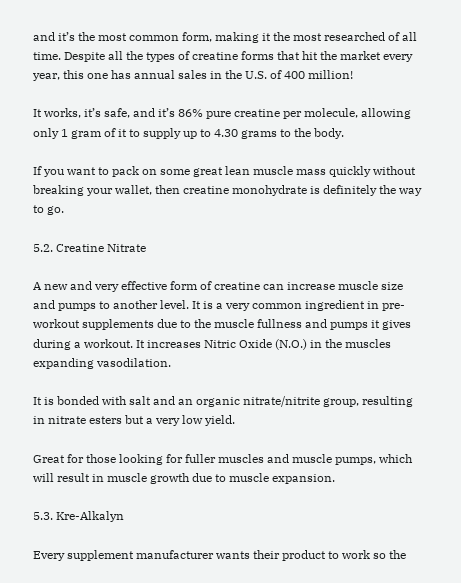and it’s the most common form, making it the most researched of all time. Despite all the types of creatine forms that hit the market every year, this one has annual sales in the U.S. of 400 million!

It works, it’s safe, and it’s 86% pure creatine per molecule, allowing only 1 gram of it to supply up to 4.30 grams to the body.

If you want to pack on some great lean muscle mass quickly without breaking your wallet, then creatine monohydrate is definitely the way to go.

5.2. Creatine Nitrate

A new and very effective form of creatine can increase muscle size and pumps to another level. It is a very common ingredient in pre-workout supplements due to the muscle fullness and pumps it gives during a workout. It increases Nitric Oxide (N.O.) in the muscles expanding vasodilation.

It is bonded with salt and an organic nitrate/nitrite group, resulting in nitrate esters but a very low yield.

Great for those looking for fuller muscles and muscle pumps, which will result in muscle growth due to muscle expansion.

5.3. Kre-Alkalyn

Every supplement manufacturer wants their product to work so the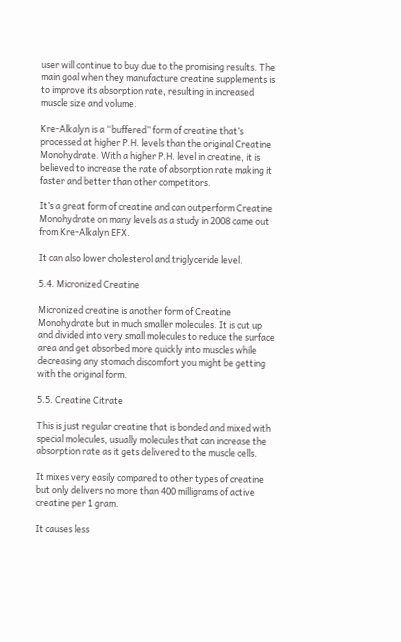user will continue to buy due to the promising results. The main goal when they manufacture creatine supplements is to improve its absorption rate, resulting in increased muscle size and volume.

Kre-Alkalyn is a “buffered” form of creatine that’s processed at higher P.H. levels than the original Creatine Monohydrate. With a higher P.H. level in creatine, it is believed to increase the rate of absorption rate making it faster and better than other competitors.

It’s a great form of creatine and can outperform Creatine Monohydrate on many levels as a study in 2008 came out from Kre-Alkalyn EFX.

It can also lower cholesterol and triglyceride level.

5.4. Micronized Creatine

Micronized creatine is another form of Creatine Monohydrate but in much smaller molecules. It is cut up and divided into very small molecules to reduce the surface area and get absorbed more quickly into muscles while decreasing any stomach discomfort you might be getting with the original form.

5.5. Creatine Citrate

This is just regular creatine that is bonded and mixed with special molecules, usually molecules that can increase the absorption rate as it gets delivered to the muscle cells.

It mixes very easily compared to other types of creatine but only delivers no more than 400 milligrams of active creatine per 1 gram.

It causes less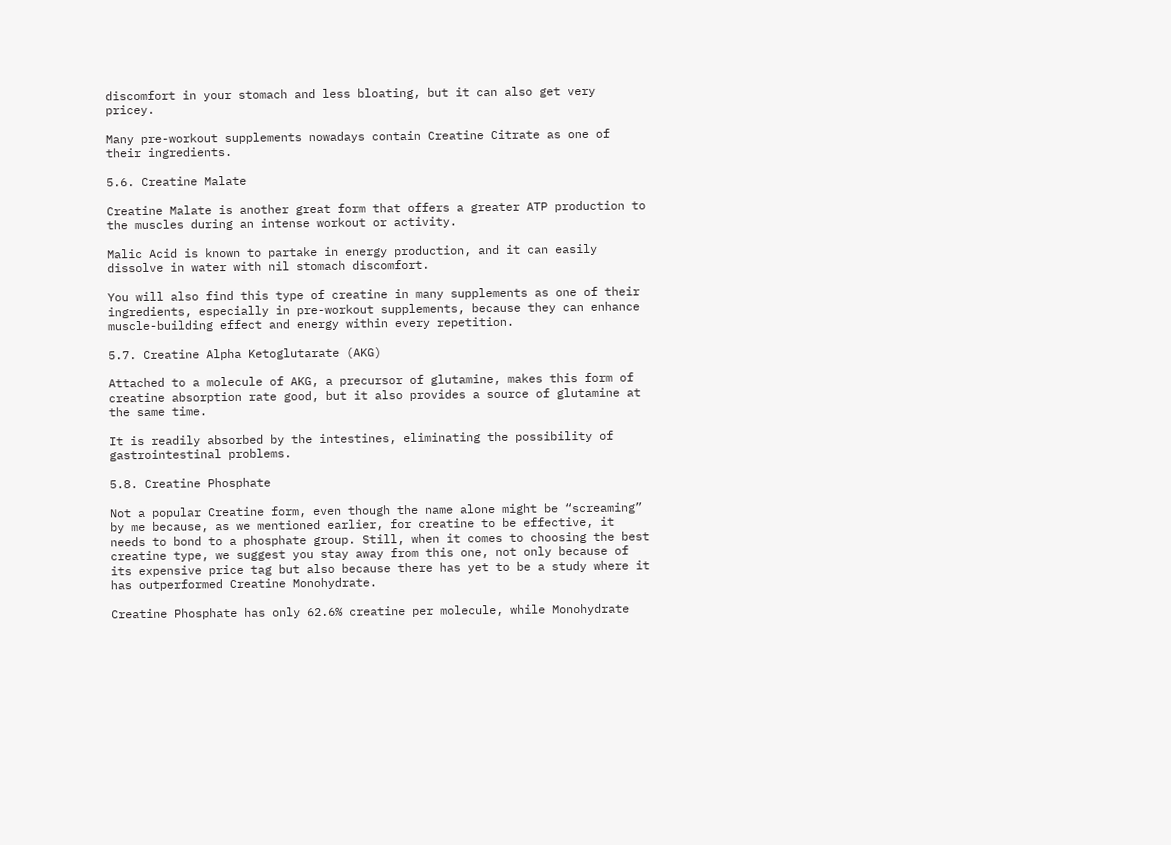discomfort in your stomach and less bloating, but it can also get very pricey.

Many pre-workout supplements nowadays contain Creatine Citrate as one of their ingredients.

5.6. Creatine Malate

Creatine Malate is another great form that offers a greater ATP production to the muscles during an intense workout or activity.

Malic Acid is known to partake in energy production, and it can easily dissolve in water with nil stomach discomfort.

You will also find this type of creatine in many supplements as one of their ingredients, especially in pre-workout supplements, because they can enhance muscle-building effect and energy within every repetition.

5.7. Creatine Alpha Ketoglutarate (AKG)

Attached to a molecule of AKG, a precursor of glutamine, makes this form of creatine absorption rate good, but it also provides a source of glutamine at the same time.

It is readily absorbed by the intestines, eliminating the possibility of gastrointestinal problems.

5.8. Creatine Phosphate

Not a popular Creatine form, even though the name alone might be “screaming” by me because, as we mentioned earlier, for creatine to be effective, it needs to bond to a phosphate group. Still, when it comes to choosing the best creatine type, we suggest you stay away from this one, not only because of its expensive price tag but also because there has yet to be a study where it has outperformed Creatine Monohydrate.

Creatine Phosphate has only 62.6% creatine per molecule, while Monohydrate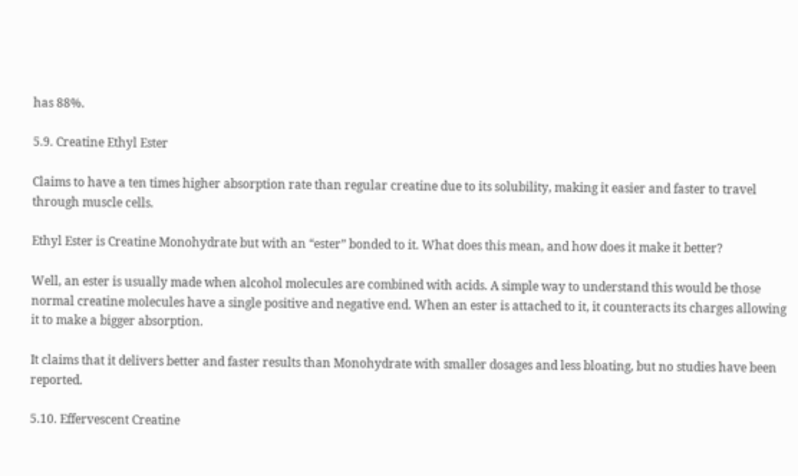has 88%.

5.9. Creatine Ethyl Ester

Claims to have a ten times higher absorption rate than regular creatine due to its solubility, making it easier and faster to travel through muscle cells.

Ethyl Ester is Creatine Monohydrate but with an “ester” bonded to it. What does this mean, and how does it make it better?

Well, an ester is usually made when alcohol molecules are combined with acids. A simple way to understand this would be those normal creatine molecules have a single positive and negative end. When an ester is attached to it, it counteracts its charges allowing it to make a bigger absorption.

It claims that it delivers better and faster results than Monohydrate with smaller dosages and less bloating, but no studies have been reported.

5.10. Effervescent Creatine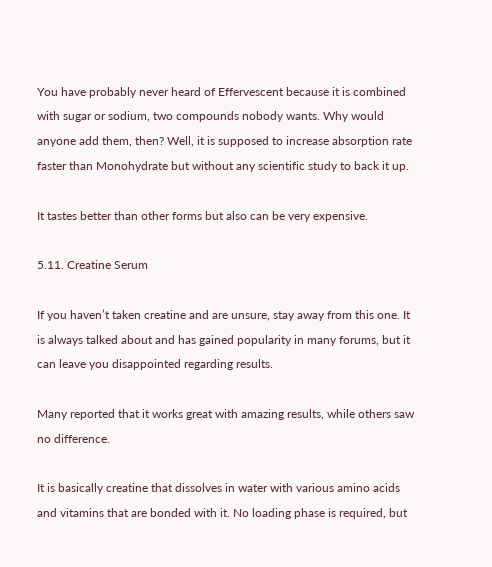You have probably never heard of Effervescent because it is combined with sugar or sodium, two compounds nobody wants. Why would anyone add them, then? Well, it is supposed to increase absorption rate faster than Monohydrate but without any scientific study to back it up.

It tastes better than other forms but also can be very expensive.

5.11. Creatine Serum

If you haven’t taken creatine and are unsure, stay away from this one. It is always talked about and has gained popularity in many forums, but it can leave you disappointed regarding results.

Many reported that it works great with amazing results, while others saw no difference.

It is basically creatine that dissolves in water with various amino acids and vitamins that are bonded with it. No loading phase is required, but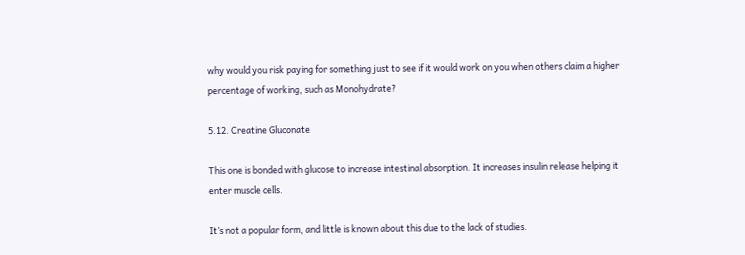why would you risk paying for something just to see if it would work on you when others claim a higher percentage of working, such as Monohydrate?

5.12. Creatine Gluconate

This one is bonded with glucose to increase intestinal absorption. It increases insulin release helping it enter muscle cells.

It’s not a popular form, and little is known about this due to the lack of studies.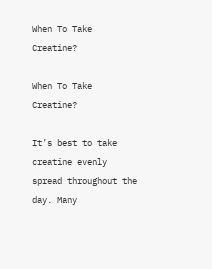When To Take Creatine?

When To Take Creatine?

It’s best to take creatine evenly spread throughout the day. Many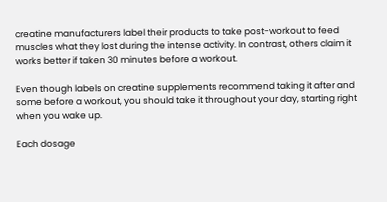creatine manufacturers label their products to take post-workout to feed muscles what they lost during the intense activity. In contrast, others claim it works better if taken 30 minutes before a workout.

Even though labels on creatine supplements recommend taking it after and some before a workout, you should take it throughout your day, starting right when you wake up.

Each dosage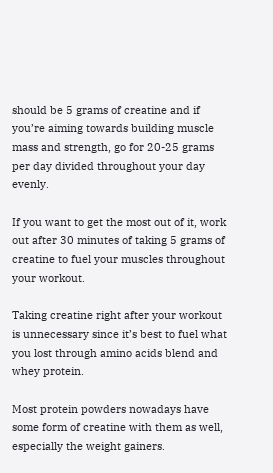should be 5 grams of creatine and if you’re aiming towards building muscle mass and strength, go for 20-25 grams per day divided throughout your day evenly.

If you want to get the most out of it, work out after 30 minutes of taking 5 grams of creatine to fuel your muscles throughout your workout.

Taking creatine right after your workout is unnecessary since it’s best to fuel what you lost through amino acids blend and whey protein.

Most protein powders nowadays have some form of creatine with them as well, especially the weight gainers.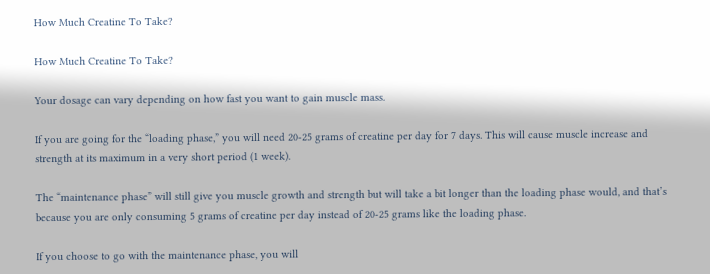How Much Creatine To Take?

How Much Creatine To Take?

Your dosage can vary depending on how fast you want to gain muscle mass.

If you are going for the “loading phase,” you will need 20-25 grams of creatine per day for 7 days. This will cause muscle increase and strength at its maximum in a very short period (1 week).

The “maintenance phase” will still give you muscle growth and strength but will take a bit longer than the loading phase would, and that’s because you are only consuming 5 grams of creatine per day instead of 20-25 grams like the loading phase.

If you choose to go with the maintenance phase, you will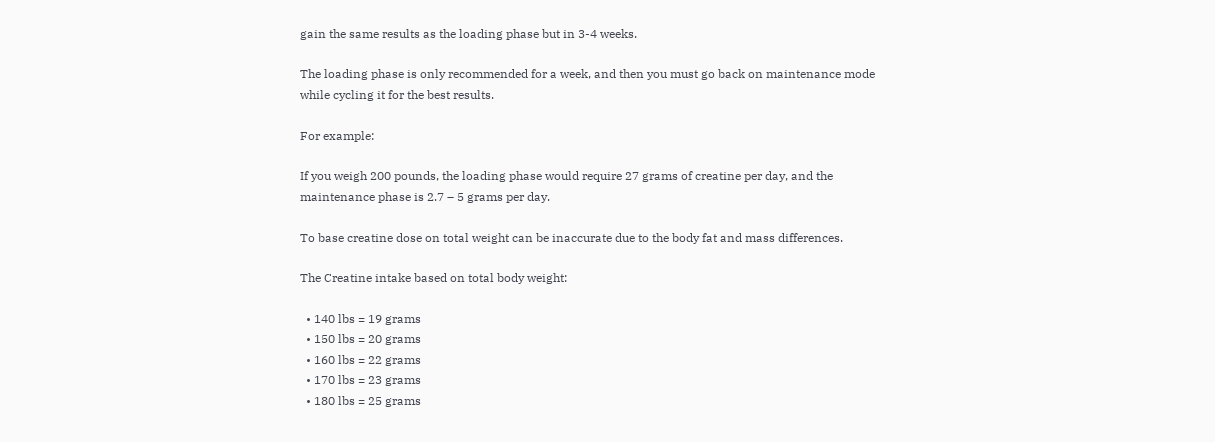gain the same results as the loading phase but in 3-4 weeks.

The loading phase is only recommended for a week, and then you must go back on maintenance mode while cycling it for the best results.

For example:

If you weigh 200 pounds, the loading phase would require 27 grams of creatine per day, and the maintenance phase is 2.7 – 5 grams per day.

To base creatine dose on total weight can be inaccurate due to the body fat and mass differences.

The Creatine intake based on total body weight:

  • 140 lbs = 19 grams
  • 150 lbs = 20 grams
  • 160 lbs = 22 grams
  • 170 lbs = 23 grams
  • 180 lbs = 25 grams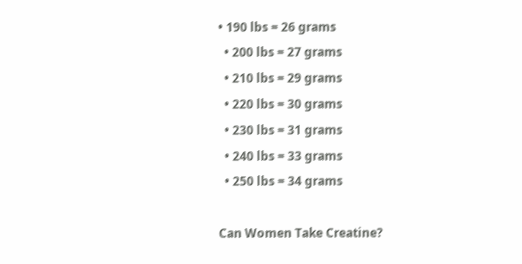• 190 lbs = 26 grams
  • 200 lbs = 27 grams
  • 210 lbs = 29 grams
  • 220 lbs = 30 grams
  • 230 lbs = 31 grams
  • 240 lbs = 33 grams
  • 250 lbs = 34 grams

Can Women Take Creatine?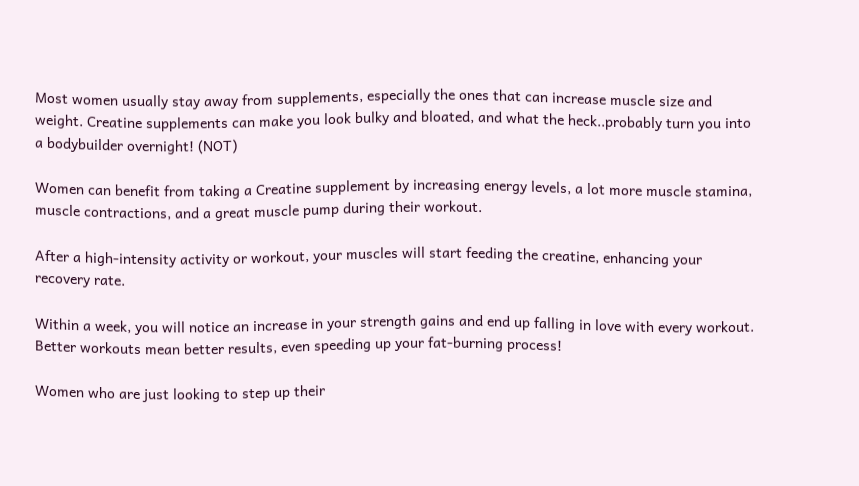Most women usually stay away from supplements, especially the ones that can increase muscle size and weight. Creatine supplements can make you look bulky and bloated, and what the heck..probably turn you into a bodybuilder overnight! (NOT)

Women can benefit from taking a Creatine supplement by increasing energy levels, a lot more muscle stamina, muscle contractions, and a great muscle pump during their workout.

After a high-intensity activity or workout, your muscles will start feeding the creatine, enhancing your recovery rate.

Within a week, you will notice an increase in your strength gains and end up falling in love with every workout. Better workouts mean better results, even speeding up your fat-burning process!

Women who are just looking to step up their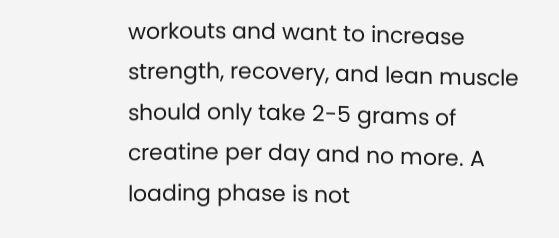workouts and want to increase strength, recovery, and lean muscle should only take 2-5 grams of creatine per day and no more. A loading phase is not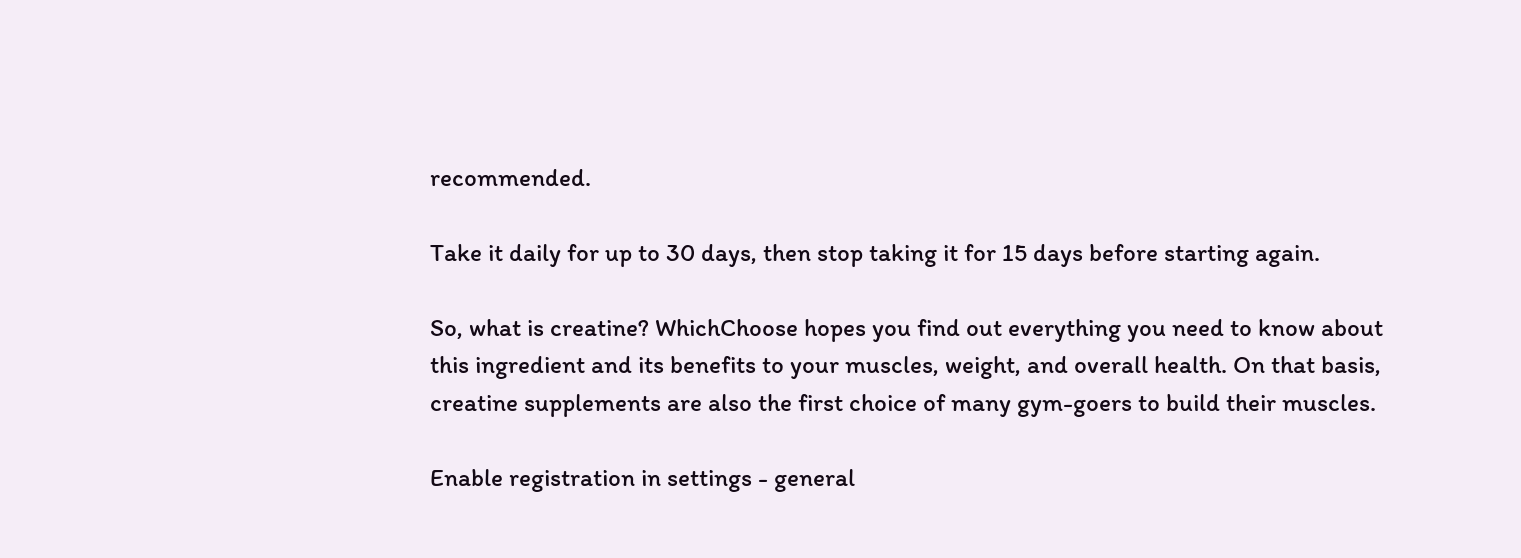recommended.

Take it daily for up to 30 days, then stop taking it for 15 days before starting again.

So, what is creatine? WhichChoose hopes you find out everything you need to know about this ingredient and its benefits to your muscles, weight, and overall health. On that basis, creatine supplements are also the first choice of many gym-goers to build their muscles.

Enable registration in settings - general